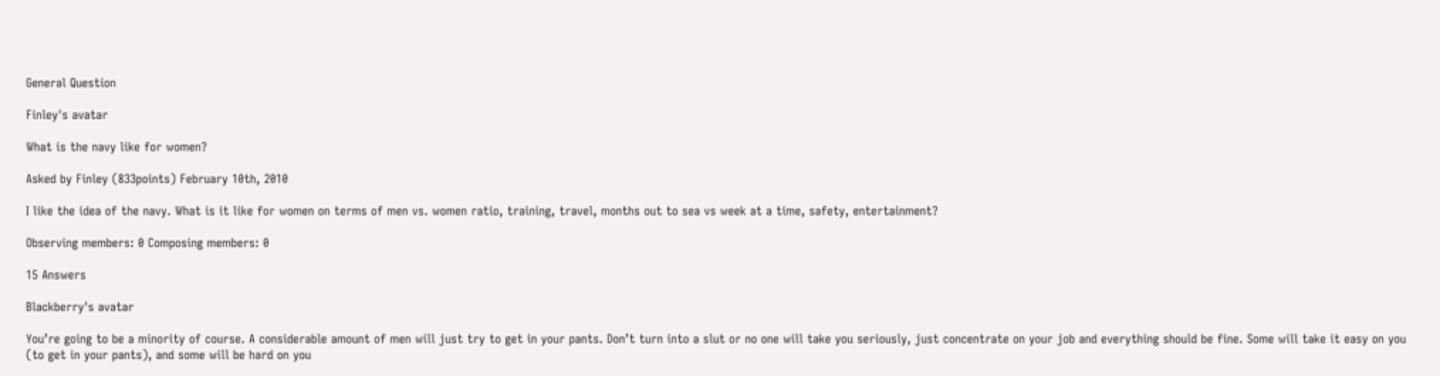General Question

Finley's avatar

What is the navy like for women?

Asked by Finley (833points) February 10th, 2010

I like the idea of the navy. What is it like for women on terms of men vs. women ratio, training, travel, months out to sea vs week at a time, safety, entertainment?

Observing members: 0 Composing members: 0

15 Answers

Blackberry's avatar

You’re going to be a minority of course. A considerable amount of men will just try to get in your pants. Don’t turn into a slut or no one will take you seriously, just concentrate on your job and everything should be fine. Some will take it easy on you (to get in your pants), and some will be hard on you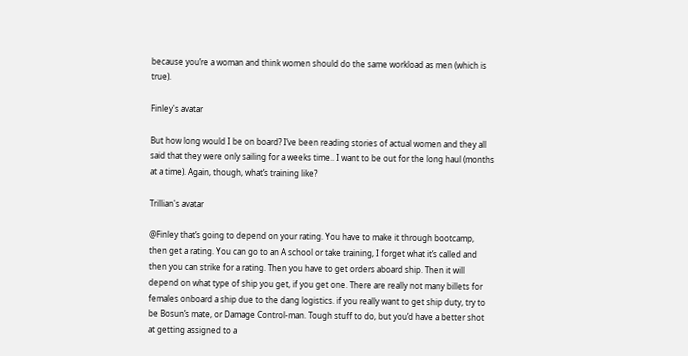because you’re a woman and think women should do the same workload as men (which is true).

Finley's avatar

But how long would I be on board? I’ve been reading stories of actual women and they all said that they were only sailing for a weeks time.. I want to be out for the long haul (months at a time). Again, though, what’s training like?

Trillian's avatar

@Finley that’s going to depend on your rating. You have to make it through bootcamp, then get a rating. You can go to an A school or take training, I forget what it’s called and then you can strike for a rating. Then you have to get orders aboard ship. Then it will depend on what type of ship you get, if you get one. There are really not many billets for females onboard a ship due to the dang logistics. if you really want to get ship duty, try to be Bosun’s mate, or Damage Control-man. Tough stuff to do, but you’d have a better shot at getting assigned to a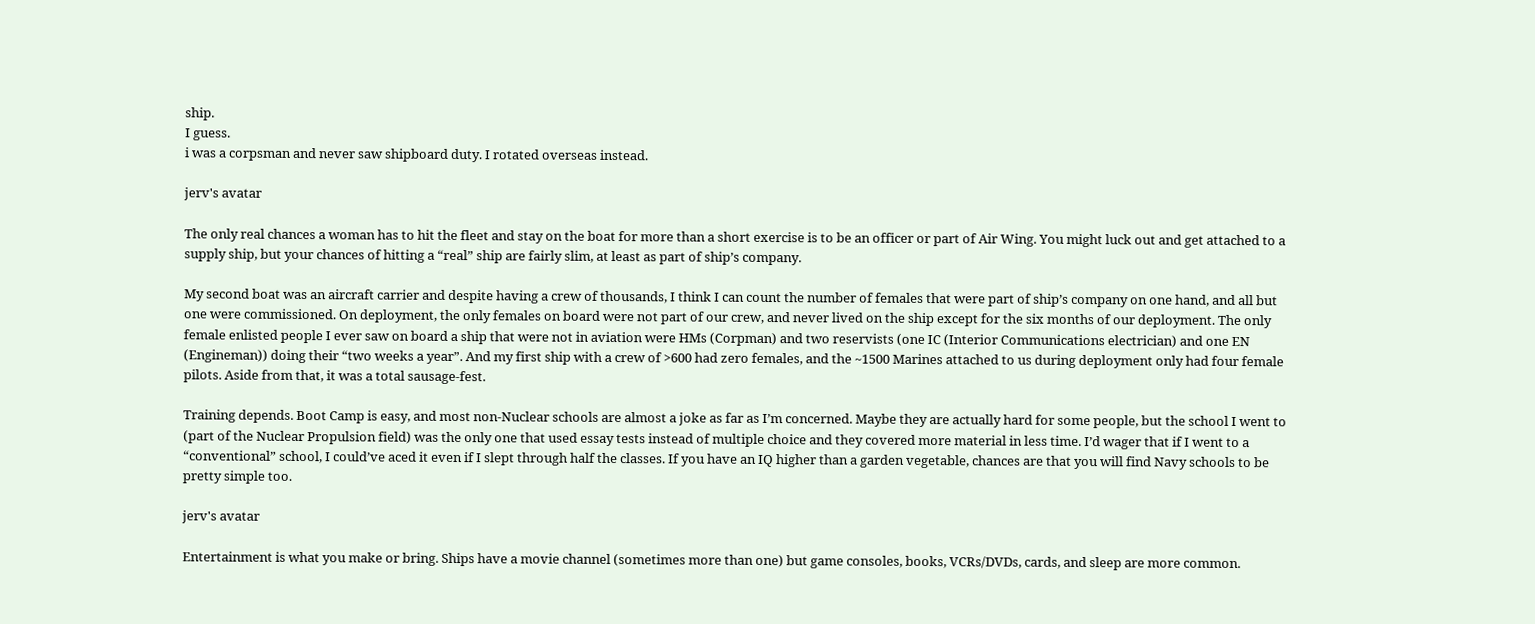ship.
I guess.
i was a corpsman and never saw shipboard duty. I rotated overseas instead.

jerv's avatar

The only real chances a woman has to hit the fleet and stay on the boat for more than a short exercise is to be an officer or part of Air Wing. You might luck out and get attached to a supply ship, but your chances of hitting a “real” ship are fairly slim, at least as part of ship’s company.

My second boat was an aircraft carrier and despite having a crew of thousands, I think I can count the number of females that were part of ship’s company on one hand, and all but one were commissioned. On deployment, the only females on board were not part of our crew, and never lived on the ship except for the six months of our deployment. The only female enlisted people I ever saw on board a ship that were not in aviation were HMs (Corpman) and two reservists (one IC (Interior Communications electrician) and one EN (Engineman)) doing their “two weeks a year”. And my first ship with a crew of >600 had zero females, and the ~1500 Marines attached to us during deployment only had four female pilots. Aside from that, it was a total sausage-fest.

Training depends. Boot Camp is easy, and most non-Nuclear schools are almost a joke as far as I’m concerned. Maybe they are actually hard for some people, but the school I went to (part of the Nuclear Propulsion field) was the only one that used essay tests instead of multiple choice and they covered more material in less time. I’d wager that if I went to a “conventional” school, I could’ve aced it even if I slept through half the classes. If you have an IQ higher than a garden vegetable, chances are that you will find Navy schools to be pretty simple too.

jerv's avatar

Entertainment is what you make or bring. Ships have a movie channel (sometimes more than one) but game consoles, books, VCRs/DVDs, cards, and sleep are more common.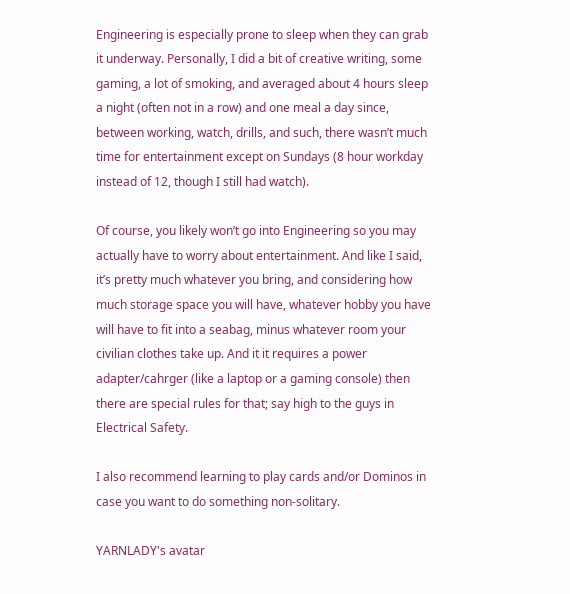Engineering is especially prone to sleep when they can grab it underway. Personally, I did a bit of creative writing, some gaming, a lot of smoking, and averaged about 4 hours sleep a night (often not in a row) and one meal a day since, between working, watch, drills, and such, there wasn’t much time for entertainment except on Sundays (8 hour workday instead of 12, though I still had watch).

Of course, you likely won’t go into Engineering so you may actually have to worry about entertainment. And like I said, it’s pretty much whatever you bring, and considering how much storage space you will have, whatever hobby you have will have to fit into a seabag, minus whatever room your civilian clothes take up. And it it requires a power adapter/cahrger (like a laptop or a gaming console) then there are special rules for that; say high to the guys in Electrical Safety.

I also recommend learning to play cards and/or Dominos in case you want to do something non-solitary.

YARNLADY's avatar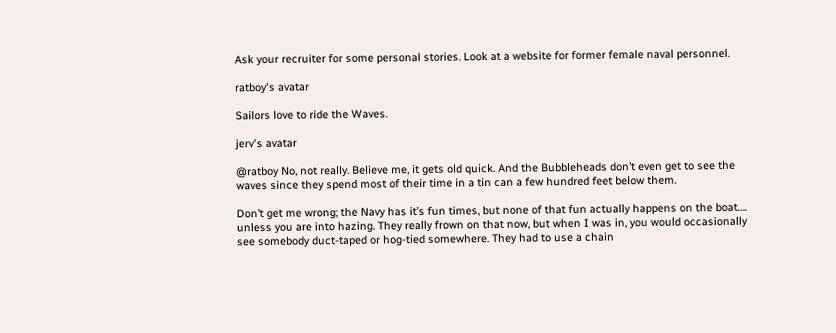Ask your recruiter for some personal stories. Look at a website for former female naval personnel.

ratboy's avatar

Sailors love to ride the Waves.

jerv's avatar

@ratboy No, not really. Believe me, it gets old quick. And the Bubbleheads don’t even get to see the waves since they spend most of their time in a tin can a few hundred feet below them.

Don’t get me wrong; the Navy has it’s fun times, but none of that fun actually happens on the boat…. unless you are into hazing. They really frown on that now, but when I was in, you would occasionally see somebody duct-taped or hog-tied somewhere. They had to use a chain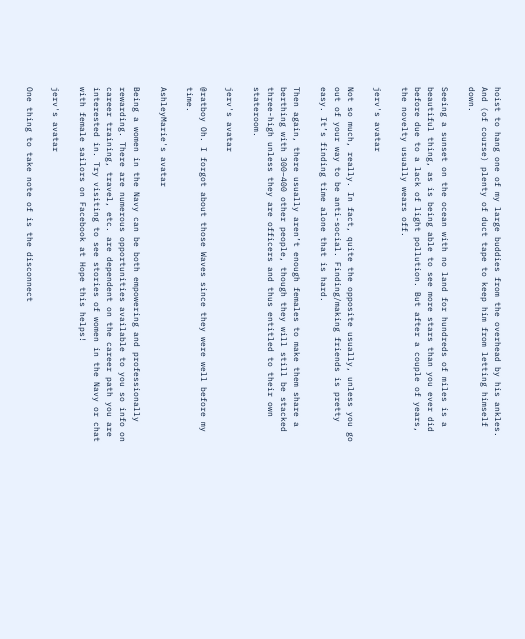hoist to hang one of my large buddies from the overhead by his ankles. And (of course) plenty of duct tape to keep him from letting himself down.

Seeing a sunset on the ocean with no land for hundreds of miles is a beautiful thing, as is being able to see more stars than you ever did before due to a lack of light pollution. But after a couple of years, the novelty usually wears off.

jerv's avatar

Not so much, really. In fact, quite the opposite usually, unless you go out of your way to be anti-social. Finding/making friends is pretty easy. It’s finding time alone that is hard.

Then again, there usually aren’t enough females to make them share a berthing with 300–400 other people, though they will still be stacked three-high unless they are officers and thus entitled to their own stateroom.

jerv's avatar

@ratboy Oh. I forgot about those Waves since they were well before my time.

AshleyMarie's avatar

Being a women in the Navy can be both empowering and professionally rewarding. There are numerous opportunities available to you so info on career training, travel, etc. are dependent on the career path you are interested in. Try visiting to see stories of women in the Navy or chat with female sailors on Facebook at Hope this helps!

jerv's avatar

One thing to take note of is the disconnect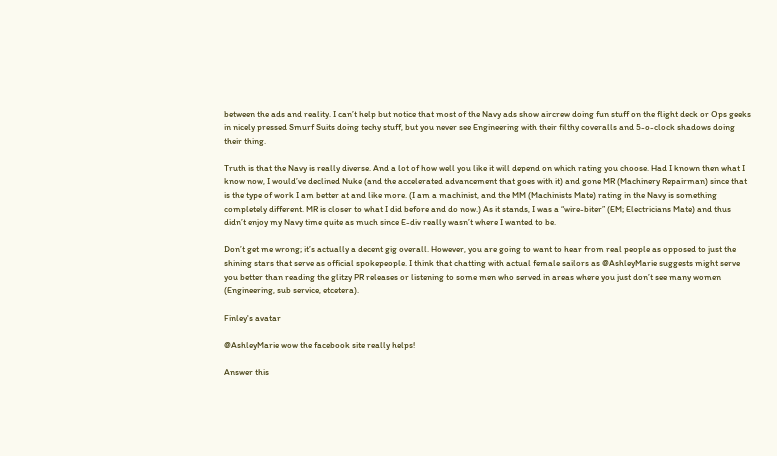between the ads and reality. I can’t help but notice that most of the Navy ads show aircrew doing fun stuff on the flight deck or Ops geeks in nicely pressed Smurf Suits doing techy stuff, but you never see Engineering with their filthy coveralls and 5-o-clock shadows doing their thing.

Truth is that the Navy is really diverse. And a lot of how well you like it will depend on which rating you choose. Had I known then what I know now, I would’ve declined Nuke (and the accelerated advancement that goes with it) and gone MR (Machinery Repairman) since that is the type of work I am better at and like more. (I am a machinist, and the MM (Machinists Mate) rating in the Navy is something completely different. MR is closer to what I did before and do now.) As it stands, I was a “wire-biter” (EM; Electricians Mate) and thus didn’t enjoy my Navy time quite as much since E-div really wasn’t where I wanted to be.

Don’t get me wrong; it’s actually a decent gig overall. However, you are going to want to hear from real people as opposed to just the shining stars that serve as official spokepeople. I think that chatting with actual female sailors as @AshleyMarie suggests might serve you better than reading the glitzy PR releases or listening to some men who served in areas where you just don’t see many women (Engineering, sub service, etcetera).

Finley's avatar

@AshleyMarie wow the facebook site really helps!

Answer this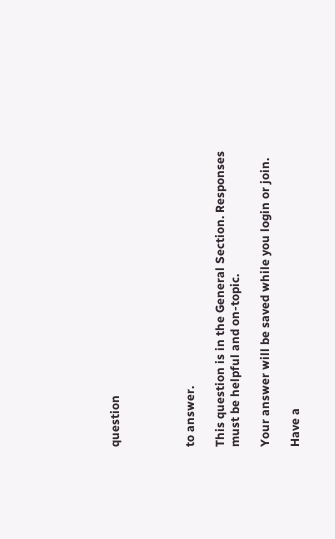question




to answer.

This question is in the General Section. Responses must be helpful and on-topic.

Your answer will be saved while you login or join.

Have a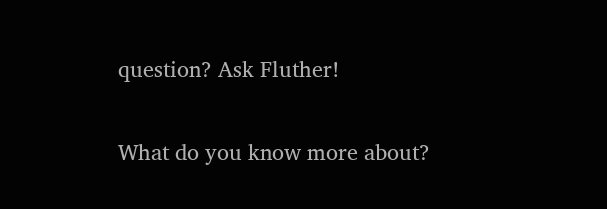question? Ask Fluther!

What do you know more about?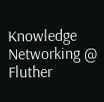Knowledge Networking @ Fluther